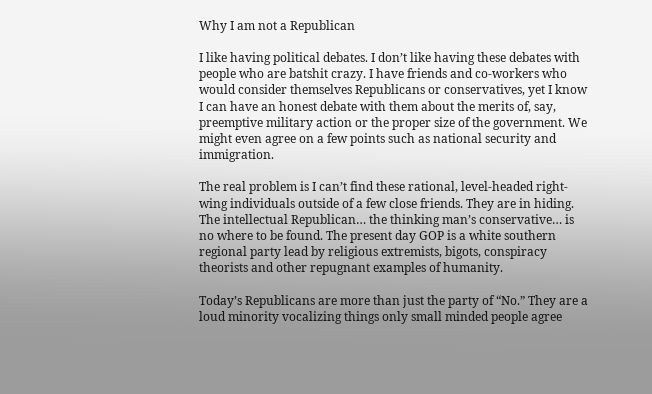Why I am not a Republican

I like having political debates. I don’t like having these debates with people who are batshit crazy. I have friends and co-workers who would consider themselves Republicans or conservatives, yet I know I can have an honest debate with them about the merits of, say, preemptive military action or the proper size of the government. We might even agree on a few points such as national security and immigration.

The real problem is I can’t find these rational, level-headed right-wing individuals outside of a few close friends. They are in hiding. The intellectual Republican… the thinking man’s conservative… is no where to be found. The present day GOP is a white southern regional party lead by religious extremists, bigots, conspiracy theorists and other repugnant examples of humanity.

Today’s Republicans are more than just the party of “No.” They are a loud minority vocalizing things only small minded people agree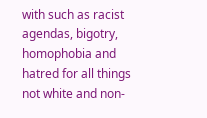with such as racist agendas, bigotry, homophobia and hatred for all things not white and non-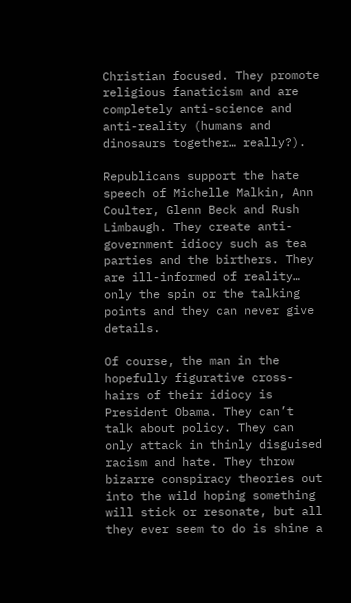Christian focused. They promote religious fanaticism and are completely anti-science and anti-reality (humans and dinosaurs together… really?).

Republicans support the hate speech of Michelle Malkin, Ann Coulter, Glenn Beck and Rush Limbaugh. They create anti-government idiocy such as tea parties and the birthers. They are ill-informed of reality… only the spin or the talking points and they can never give details.

Of course, the man in the hopefully figurative cross-hairs of their idiocy is President Obama. They can’t talk about policy. They can only attack in thinly disguised racism and hate. They throw bizarre conspiracy theories out into the wild hoping something will stick or resonate, but all they ever seem to do is shine a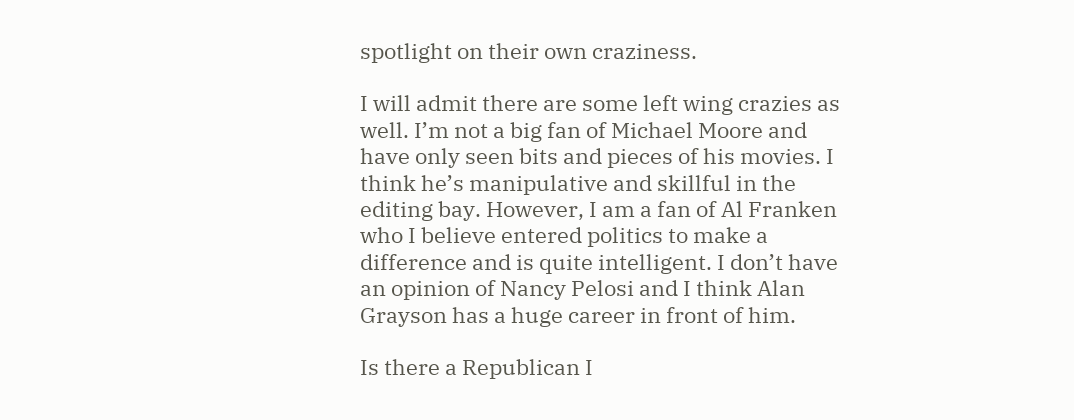spotlight on their own craziness.

I will admit there are some left wing crazies as well. I’m not a big fan of Michael Moore and have only seen bits and pieces of his movies. I think he’s manipulative and skillful in the editing bay. However, I am a fan of Al Franken who I believe entered politics to make a difference and is quite intelligent. I don’t have an opinion of Nancy Pelosi and I think Alan Grayson has a huge career in front of him.

Is there a Republican I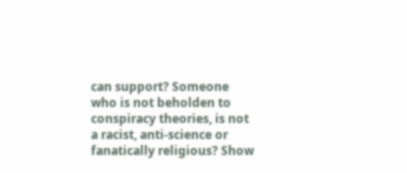can support? Someone who is not beholden to conspiracy theories, is not a racist, anti-science or fanatically religious? Show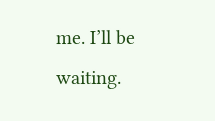me. I’ll be waiting.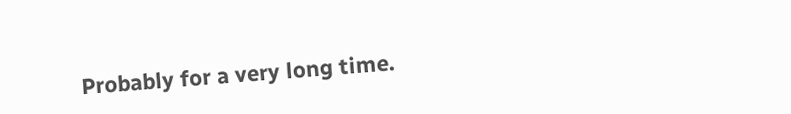Probably for a very long time.